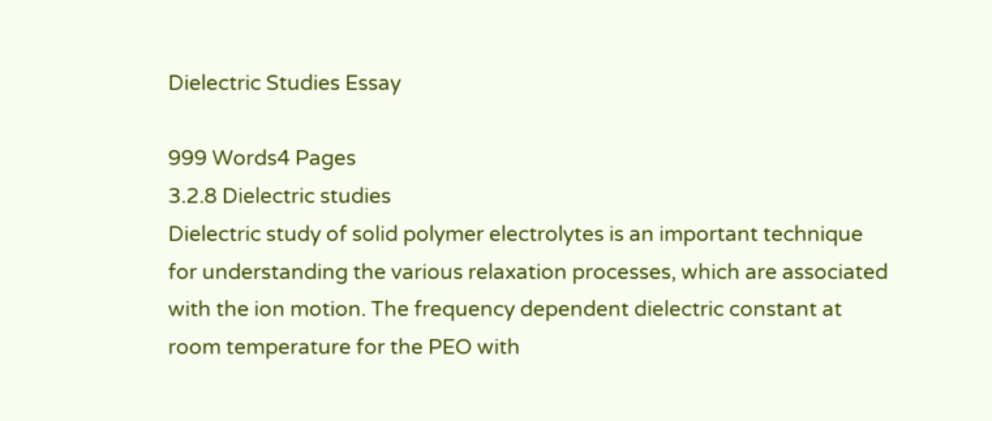Dielectric Studies Essay

999 Words4 Pages
3.2.8 Dielectric studies
Dielectric study of solid polymer electrolytes is an important technique for understanding the various relaxation processes, which are associated with the ion motion. The frequency dependent dielectric constant at room temperature for the PEO with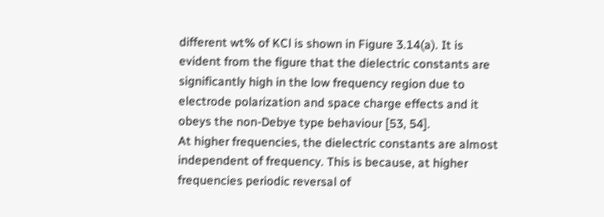different wt% of KCl is shown in Figure 3.14(a). It is evident from the figure that the dielectric constants are significantly high in the low frequency region due to electrode polarization and space charge effects and it obeys the non-Debye type behaviour [53, 54].
At higher frequencies, the dielectric constants are almost independent of frequency. This is because, at higher frequencies periodic reversal of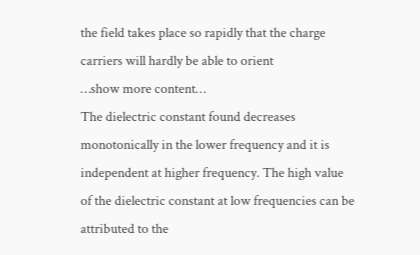the field takes place so rapidly that the charge carriers will hardly be able to orient
…show more content…
The dielectric constant found decreases monotonically in the lower frequency and it is independent at higher frequency. The high value of the dielectric constant at low frequencies can be attributed to the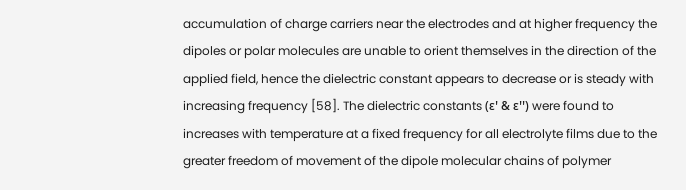accumulation of charge carriers near the electrodes and at higher frequency the dipoles or polar molecules are unable to orient themselves in the direction of the applied field, hence the dielectric constant appears to decrease or is steady with increasing frequency [58]. The dielectric constants (εꞌ & εꞌꞌ) were found to increases with temperature at a fixed frequency for all electrolyte films due to the greater freedom of movement of the dipole molecular chains of polymer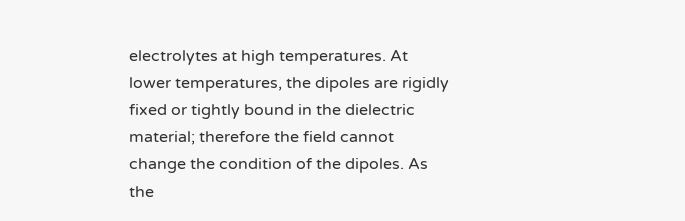electrolytes at high temperatures. At lower temperatures, the dipoles are rigidly fixed or tightly bound in the dielectric material; therefore the field cannot change the condition of the dipoles. As the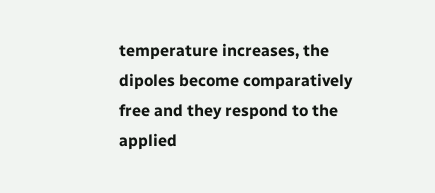temperature increases, the dipoles become comparatively free and they respond to the applied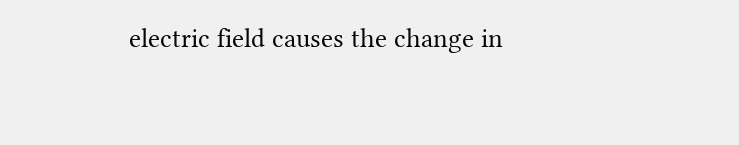electric field causes the change in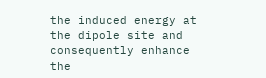the induced energy at the dipole site and consequently enhance the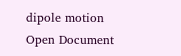dipole motion
Open Document